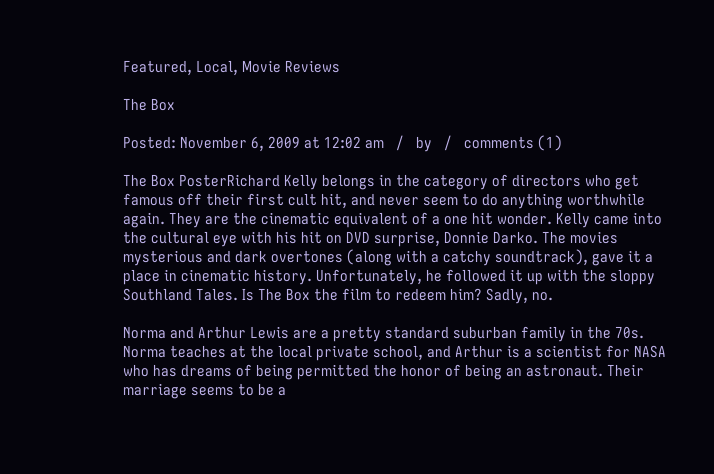Featured, Local, Movie Reviews

The Box

Posted: November 6, 2009 at 12:02 am   /   by   /   comments (1)

The Box PosterRichard Kelly belongs in the category of directors who get famous off their first cult hit, and never seem to do anything worthwhile again. They are the cinematic equivalent of a one hit wonder. Kelly came into the cultural eye with his hit on DVD surprise, Donnie Darko. The movies mysterious and dark overtones (along with a catchy soundtrack), gave it a place in cinematic history. Unfortunately, he followed it up with the sloppy Southland Tales. Is The Box the film to redeem him? Sadly, no.

Norma and Arthur Lewis are a pretty standard suburban family in the 70s. Norma teaches at the local private school, and Arthur is a scientist for NASA who has dreams of being permitted the honor of being an astronaut. Their marriage seems to be a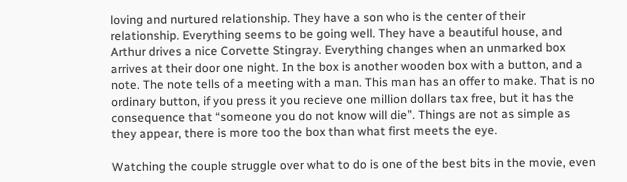loving and nurtured relationship. They have a son who is the center of their relationship. Everything seems to be going well. They have a beautiful house, and Arthur drives a nice Corvette Stingray. Everything changes when an unmarked box arrives at their door one night. In the box is another wooden box with a button, and a note. The note tells of a meeting with a man. This man has an offer to make. That is no ordinary button, if you press it you recieve one million dollars tax free, but it has the consequence that “someone you do not know will die”. Things are not as simple as they appear, there is more too the box than what first meets the eye.

Watching the couple struggle over what to do is one of the best bits in the movie, even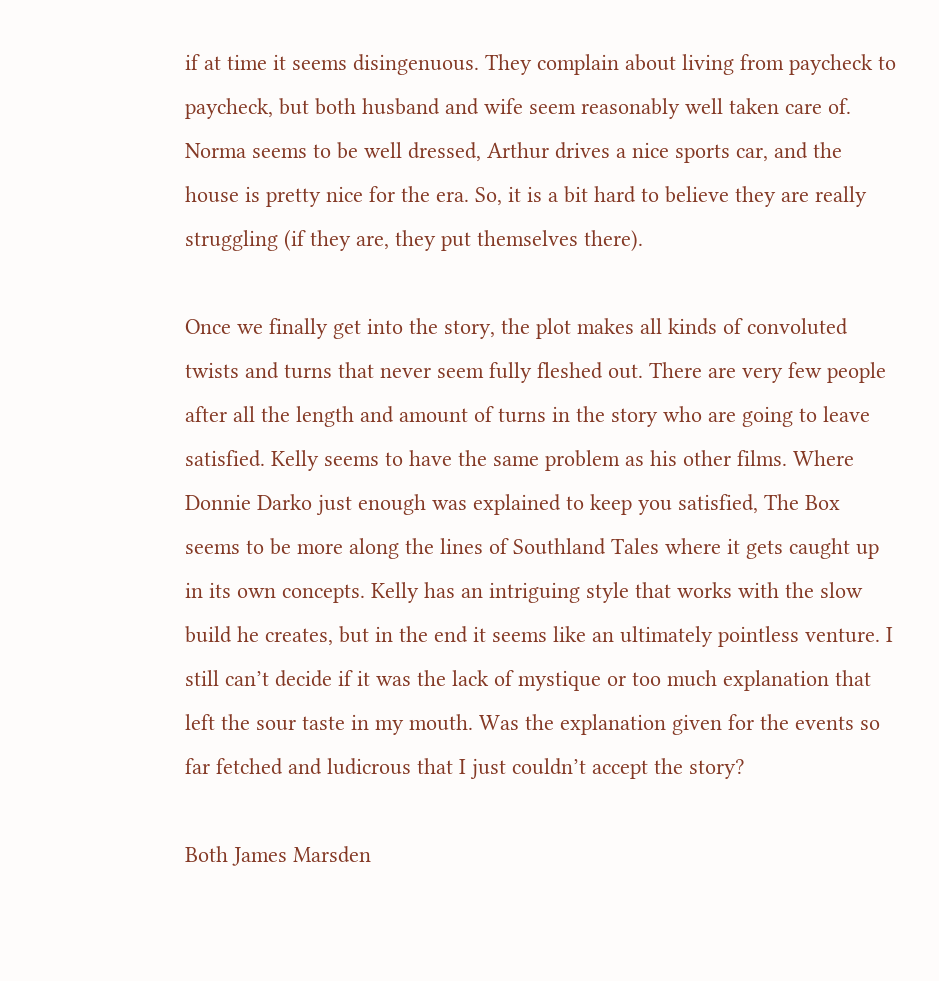if at time it seems disingenuous. They complain about living from paycheck to paycheck, but both husband and wife seem reasonably well taken care of. Norma seems to be well dressed, Arthur drives a nice sports car, and the house is pretty nice for the era. So, it is a bit hard to believe they are really struggling (if they are, they put themselves there).

Once we finally get into the story, the plot makes all kinds of convoluted twists and turns that never seem fully fleshed out. There are very few people after all the length and amount of turns in the story who are going to leave satisfied. Kelly seems to have the same problem as his other films. Where Donnie Darko just enough was explained to keep you satisfied, The Box seems to be more along the lines of Southland Tales where it gets caught up in its own concepts. Kelly has an intriguing style that works with the slow build he creates, but in the end it seems like an ultimately pointless venture. I still can’t decide if it was the lack of mystique or too much explanation that left the sour taste in my mouth. Was the explanation given for the events so far fetched and ludicrous that I just couldn’t accept the story?

Both James Marsden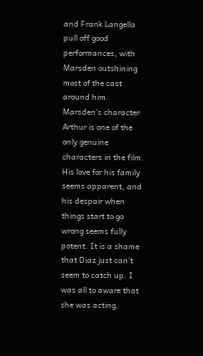and Frank Langella pull off good performances, with Marsden outshining most of the cast around him. Marsden’s character Arthur is one of the only genuine characters in the film. His love for his family seems apparent, and his despair when things start to go wrong seems fully potent. It is a shame that Diaz just can’t seem to catch up. I was all to aware that she was acting,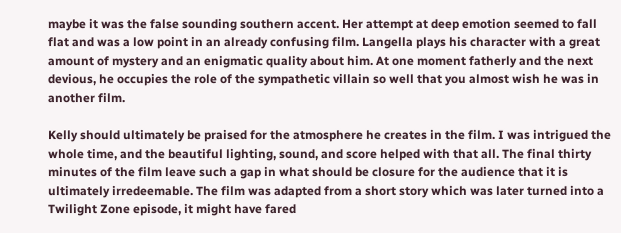maybe it was the false sounding southern accent. Her attempt at deep emotion seemed to fall flat and was a low point in an already confusing film. Langella plays his character with a great amount of mystery and an enigmatic quality about him. At one moment fatherly and the next devious, he occupies the role of the sympathetic villain so well that you almost wish he was in another film.

Kelly should ultimately be praised for the atmosphere he creates in the film. I was intrigued the whole time, and the beautiful lighting, sound, and score helped with that all. The final thirty minutes of the film leave such a gap in what should be closure for the audience that it is ultimately irredeemable. The film was adapted from a short story which was later turned into a Twilight Zone episode, it might have fared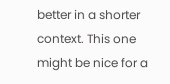better in a shorter context. This one might be nice for a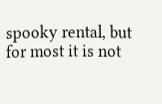spooky rental, but for most it is not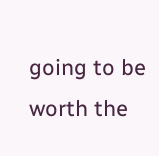going to be worth the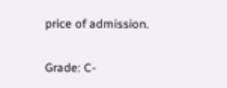price of admission.

Grade: C-